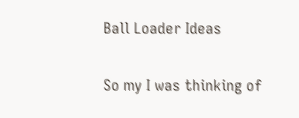Ball Loader Ideas

So my I was thinking of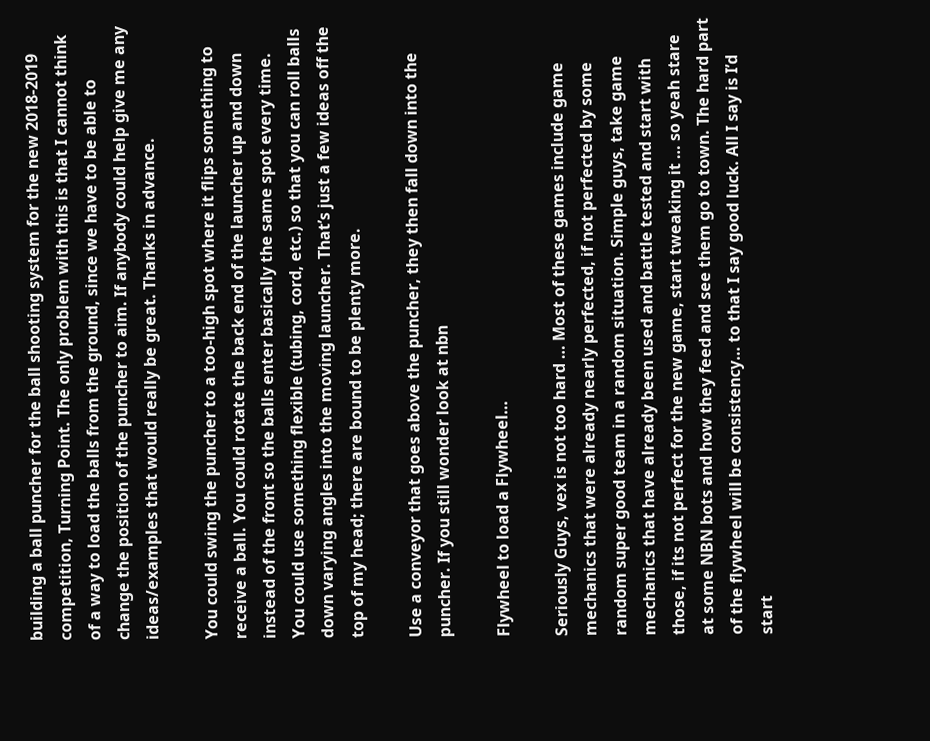building a ball puncher for the ball shooting system for the new 2018-2019 competition, Turning Point. The only problem with this is that I cannot think of a way to load the balls from the ground, since we have to be able to change the position of the puncher to aim. If anybody could help give me any ideas/examples that would really be great. Thanks in advance.

You could swing the puncher to a too-high spot where it flips something to receive a ball. You could rotate the back end of the launcher up and down instead of the front so the balls enter basically the same spot every time. You could use something flexible (tubing, cord, etc.) so that you can roll balls down varying angles into the moving launcher. That’s just a few ideas off the top of my head; there are bound to be plenty more.

Use a conveyor that goes above the puncher, they then fall down into the puncher. If you still wonder look at nbn

Flywheel to load a Flywheel…

Seriously Guys, vex is not too hard … Most of these games include game mechanics that were already nearly perfected, if not perfected by some random super good team in a random situation. Simple guys, take game mechanics that have already been used and battle tested and start with those, if its not perfect for the new game, start tweaking it … so yeah stare at some NBN bots and how they feed and see them go to town. The hard part of the flywheel will be consistency… to that I say good luck. All I say is I’d start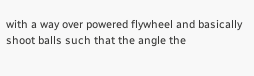with a way over powered flywheel and basically shoot balls such that the angle the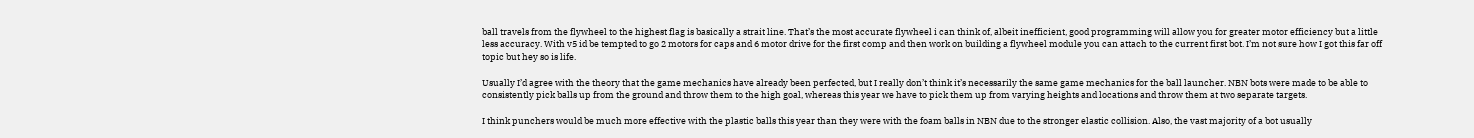ball travels from the flywheel to the highest flag is basically a strait line. That’s the most accurate flywheel i can think of, albeit inefficient, good programming will allow you for greater motor efficiency but a little less accuracy. With v5 id be tempted to go 2 motors for caps and 6 motor drive for the first comp and then work on building a flywheel module you can attach to the current first bot. I’m not sure how I got this far off topic but hey so is life.

Usually I’d agree with the theory that the game mechanics have already been perfected, but I really don’t think it’s necessarily the same game mechanics for the ball launcher. NBN bots were made to be able to consistently pick balls up from the ground and throw them to the high goal, whereas this year we have to pick them up from varying heights and locations and throw them at two separate targets.

I think punchers would be much more effective with the plastic balls this year than they were with the foam balls in NBN due to the stronger elastic collision. Also, the vast majority of a bot usually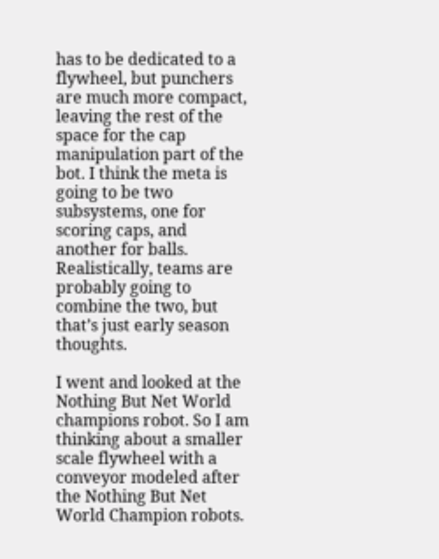has to be dedicated to a flywheel, but punchers are much more compact, leaving the rest of the space for the cap manipulation part of the bot. I think the meta is going to be two subsystems, one for scoring caps, and another for balls. Realistically, teams are probably going to combine the two, but that’s just early season thoughts.

I went and looked at the Nothing But Net World champions robot. So I am thinking about a smaller scale flywheel with a conveyor modeled after the Nothing But Net World Champion robots.